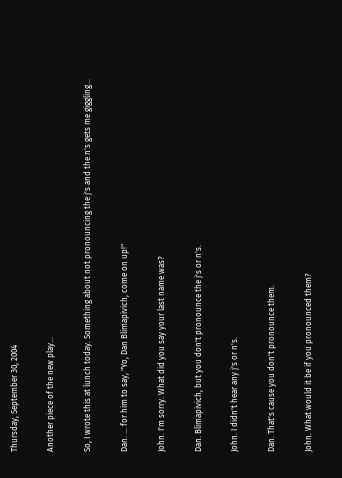Thursday, September 30, 2004

Another piece of the new play...

So, I wrote this at lunch today. Something about not pronouncing the j's and the n's gets me giggling...

Dan. ... for him to say, "Yo, Dan Blimapivich, come on up!"

John. I'm sorry. What did you say your last name was?

Dan. Blimapivich, but you don't pronounce the j's or n's.

John. I didn't hear any j's or n's.

Dan. That's cause you don't pronounce them.

John. What would it be if you pronounced them?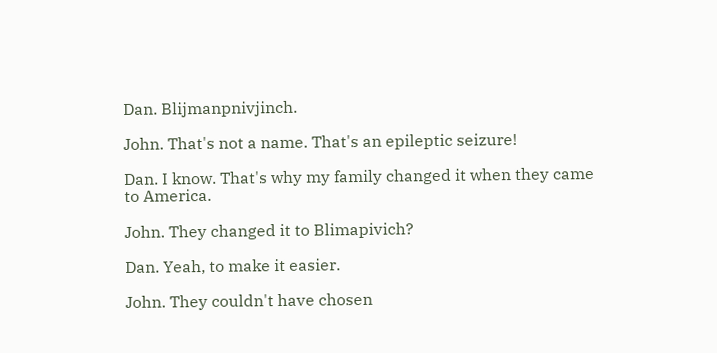Dan. Blijmanpnivjinch.

John. That's not a name. That's an epileptic seizure!

Dan. I know. That's why my family changed it when they came to America.

John. They changed it to Blimapivich?

Dan. Yeah, to make it easier.

John. They couldn't have chosen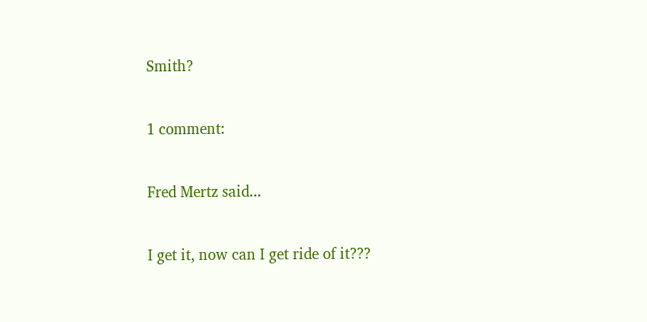Smith?

1 comment:

Fred Mertz said...

I get it, now can I get ride of it???